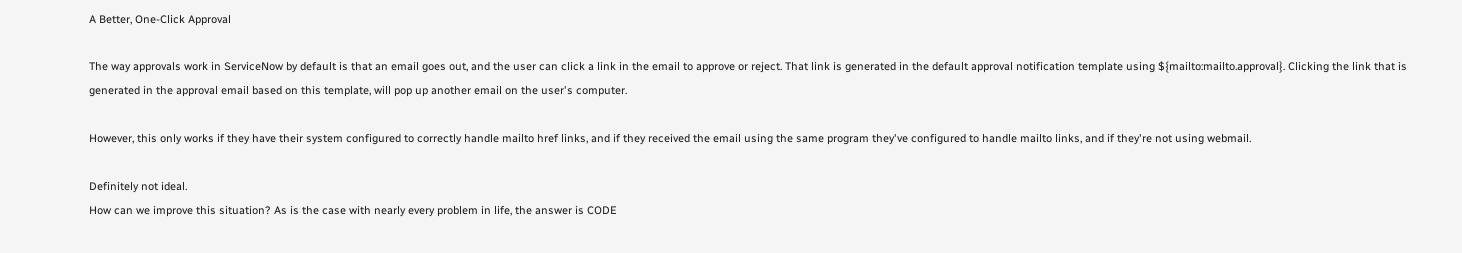A Better, One-Click Approval

The way approvals work in ServiceNow by default is that an email goes out, and the user can click a link in the email to approve or reject. That link is generated in the default approval notification template using ${mailto:mailto.approval}. Clicking the link that is generated in the approval email based on this template, will pop up another email on the user's computer.

However, this only works if they have their system configured to correctly handle mailto href links, and if they received the email using the same program they've configured to handle mailto links, and if they're not using webmail.

Definitely not ideal.
How can we improve this situation? As is the case with nearly every problem in life, the answer is CODE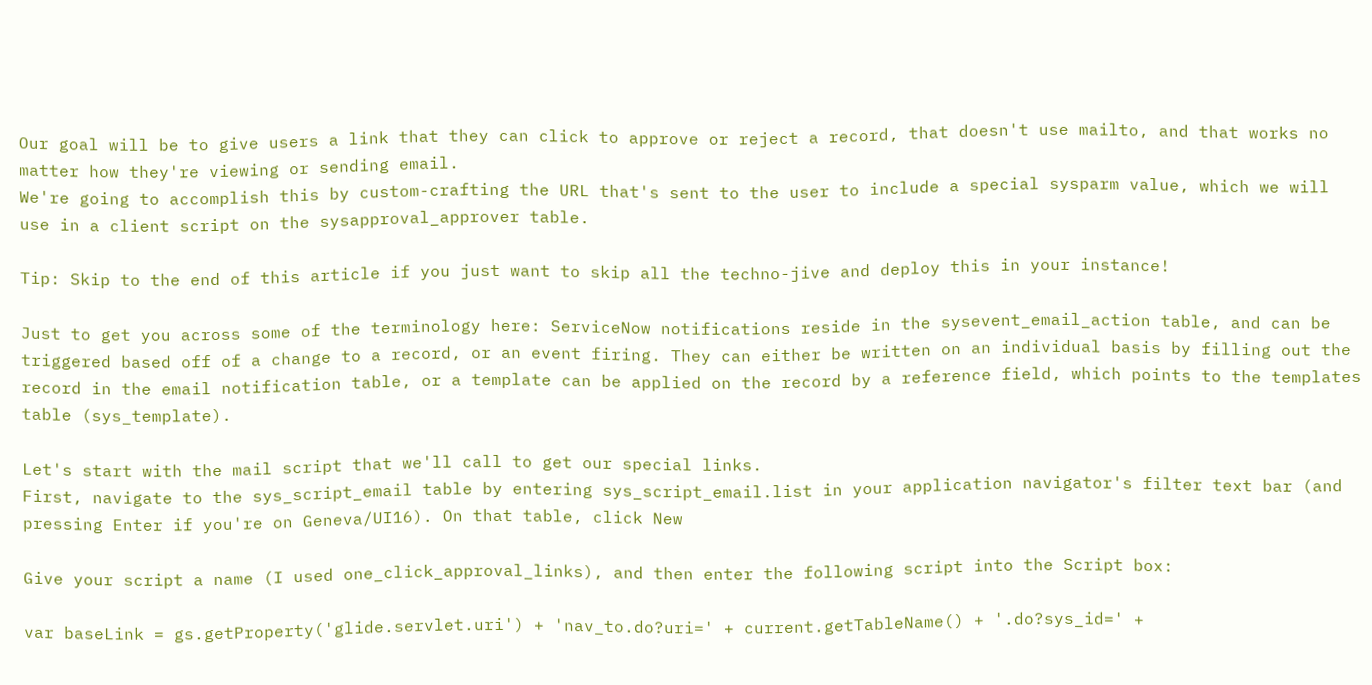Our goal will be to give users a link that they can click to approve or reject a record, that doesn't use mailto, and that works no matter how they're viewing or sending email.
We're going to accomplish this by custom-crafting the URL that's sent to the user to include a special sysparm value, which we will use in a client script on the sysapproval_approver table.

Tip: Skip to the end of this article if you just want to skip all the techno-jive and deploy this in your instance!

Just to get you across some of the terminology here: ServiceNow notifications reside in the sysevent_email_action table, and can be triggered based off of a change to a record, or an event firing. They can either be written on an individual basis by filling out the record in the email notification table, or a template can be applied on the record by a reference field, which points to the templates table (sys_template).

Let's start with the mail script that we'll call to get our special links.
First, navigate to the sys_script_email table by entering sys_script_email.list in your application navigator's filter text bar (and pressing Enter if you're on Geneva/UI16). On that table, click New

Give your script a name (I used one_click_approval_links), and then enter the following script into the Script box:

var baseLink = gs.getProperty('glide.servlet.uri') + 'nav_to.do?uri=' + current.getTableName() + '.do?sys_id=' +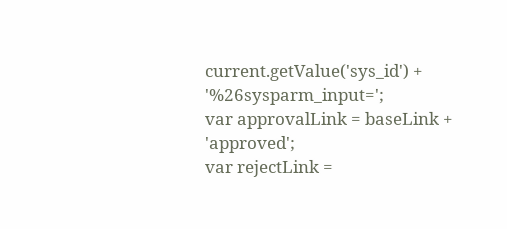current.getValue('sys_id') + '%26sysparm_input=';
var approvalLink = baseLink + 'approved';
var rejectLink =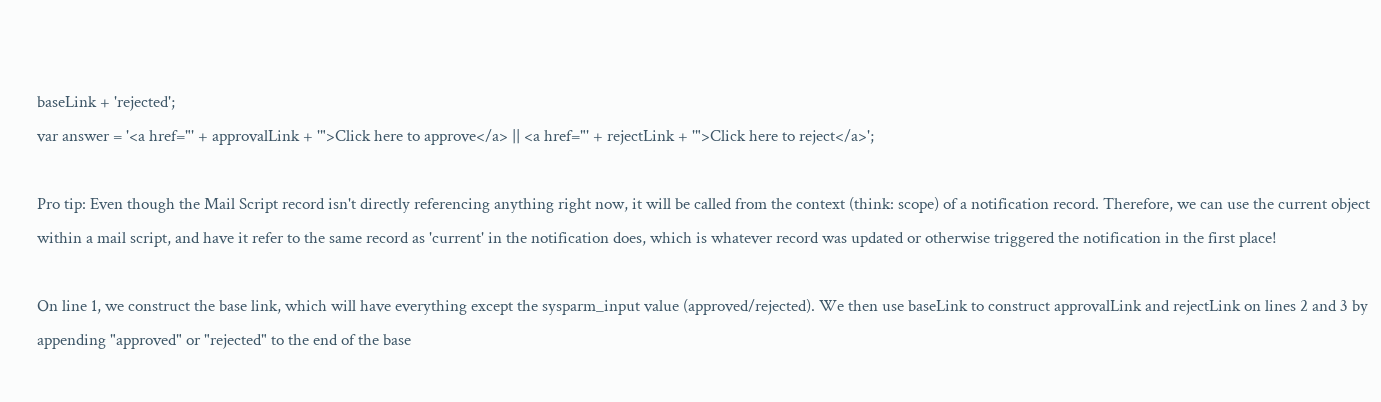baseLink + 'rejected';
var answer = '<a href="' + approvalLink + '">Click here to approve</a> || <a href="' + rejectLink + '">Click here to reject</a>';

Pro tip: Even though the Mail Script record isn't directly referencing anything right now, it will be called from the context (think: scope) of a notification record. Therefore, we can use the current object within a mail script, and have it refer to the same record as 'current' in the notification does, which is whatever record was updated or otherwise triggered the notification in the first place!

On line 1, we construct the base link, which will have everything except the sysparm_input value (approved/rejected). We then use baseLink to construct approvalLink and rejectLink on lines 2 and 3 by appending "approved" or "rejected" to the end of the base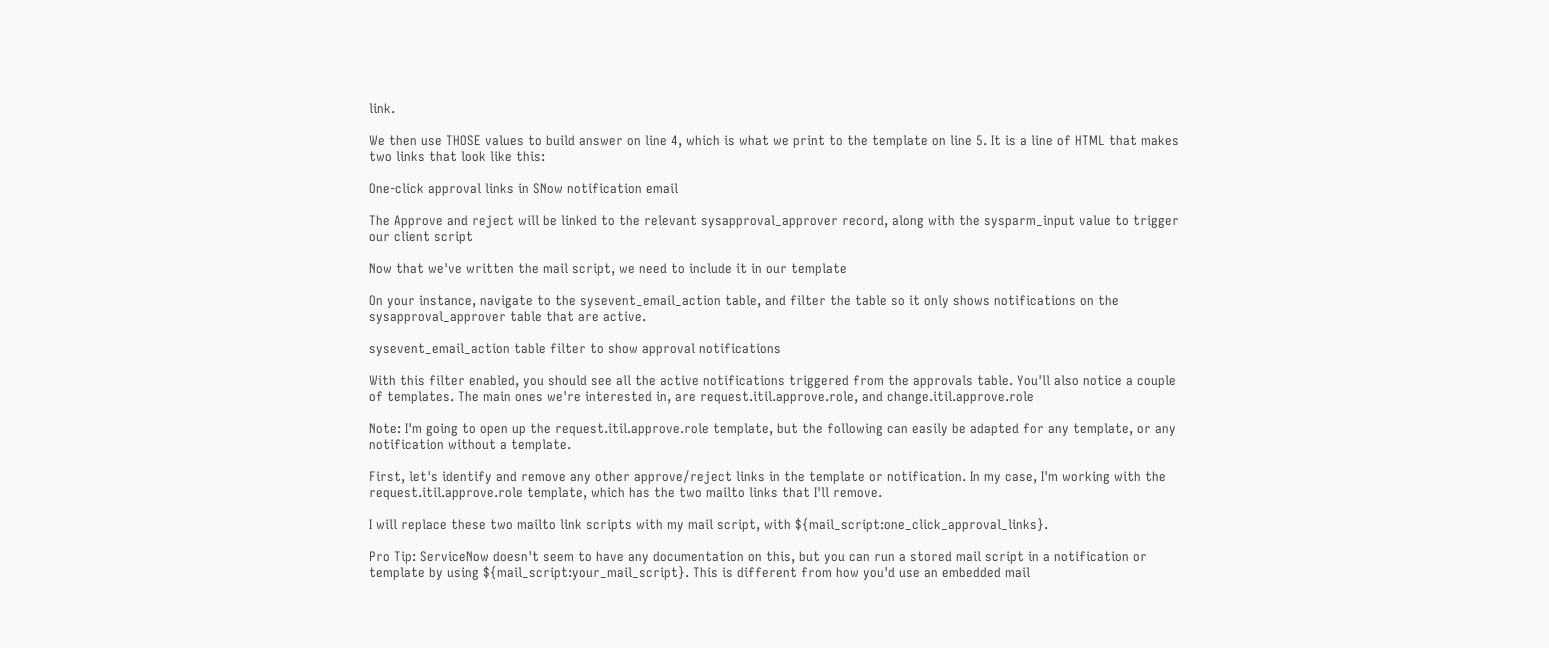link.

We then use THOSE values to build answer on line 4, which is what we print to the template on line 5. It is a line of HTML that makes two links that look like this:

One-click approval links in SNow notification email

The Approve and reject will be linked to the relevant sysapproval_approver record, along with the sysparm_input value to trigger our client script

Now that we've written the mail script, we need to include it in our template

On your instance, navigate to the sysevent_email_action table, and filter the table so it only shows notifications on the sysapproval_approver table that are active.

sysevent_email_action table filter to show approval notifications

With this filter enabled, you should see all the active notifications triggered from the approvals table. You'll also notice a couple of templates. The main ones we're interested in, are request.itil.approve.role, and change.itil.approve.role

Note: I'm going to open up the request.itil.approve.role template, but the following can easily be adapted for any template, or any notification without a template.

First, let's identify and remove any other approve/reject links in the template or notification. In my case, I'm working with the request.itil.approve.role template, which has the two mailto links that I'll remove.

I will replace these two mailto link scripts with my mail script, with ${mail_script:one_click_approval_links}.

Pro Tip: ServiceNow doesn't seem to have any documentation on this, but you can run a stored mail script in a notification or template by using ${mail_script:your_mail_script}. This is different from how you'd use an embedded mail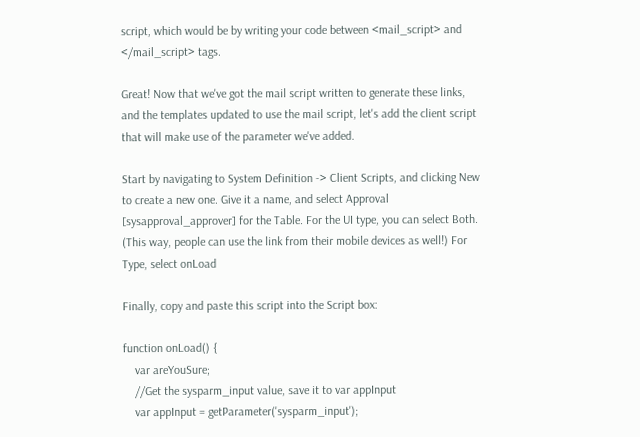script, which would be by writing your code between <mail_script> and </mail_script> tags.

Great! Now that we've got the mail script written to generate these links, and the templates updated to use the mail script, let's add the client script that will make use of the parameter we've added.

Start by navigating to System Definition -> Client Scripts, and clicking New to create a new one. Give it a name, and select Approval [sysapproval_approver] for the Table. For the UI type, you can select Both. (This way, people can use the link from their mobile devices as well!) For Type, select onLoad

Finally, copy and paste this script into the Script box:

function onLoad() {
    var areYouSure;
    //Get the sysparm_input value, save it to var appInput
    var appInput = getParameter('sysparm_input');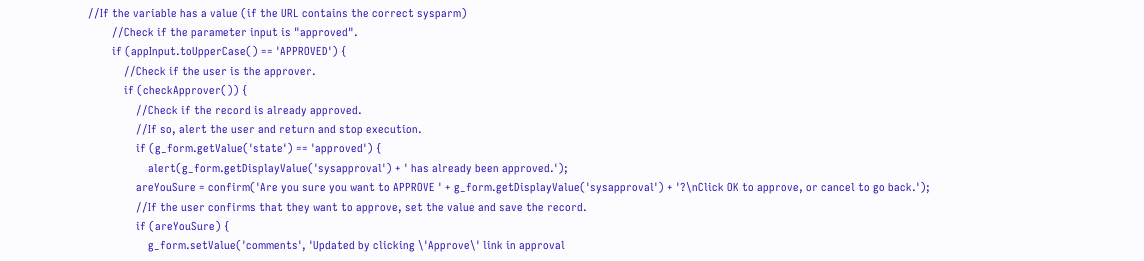//If the variable has a value (if the URL contains the correct sysparm)
        //Check if the parameter input is "approved".
        if (appInput.toUpperCase() == 'APPROVED') {
            //Check if the user is the approver.
            if (checkApprover()) {
                //Check if the record is already approved.
                //If so, alert the user and return and stop execution.
                if (g_form.getValue('state') == 'approved') {
                    alert(g_form.getDisplayValue('sysapproval') + ' has already been approved.');
                areYouSure = confirm('Are you sure you want to APPROVE ' + g_form.getDisplayValue('sysapproval') + '?\nClick OK to approve, or cancel to go back.');
                //If the user confirms that they want to approve, set the value and save the record.
                if (areYouSure) {
                    g_form.setValue('comments', 'Updated by clicking \'Approve\' link in approval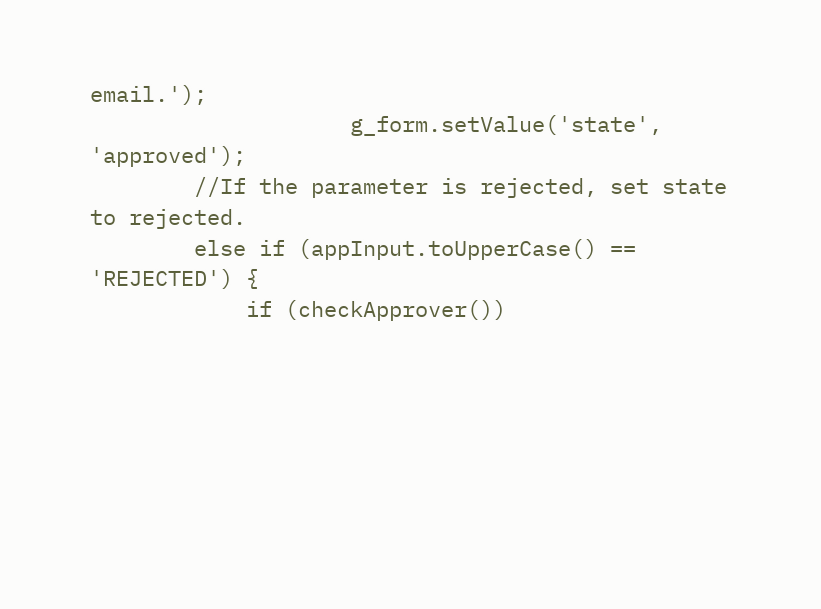email.');
                    g_form.setValue('state', 'approved');
        //If the parameter is rejected, set state to rejected.
        else if (appInput.toUpperCase() == 'REJECTED') {
            if (checkApprover())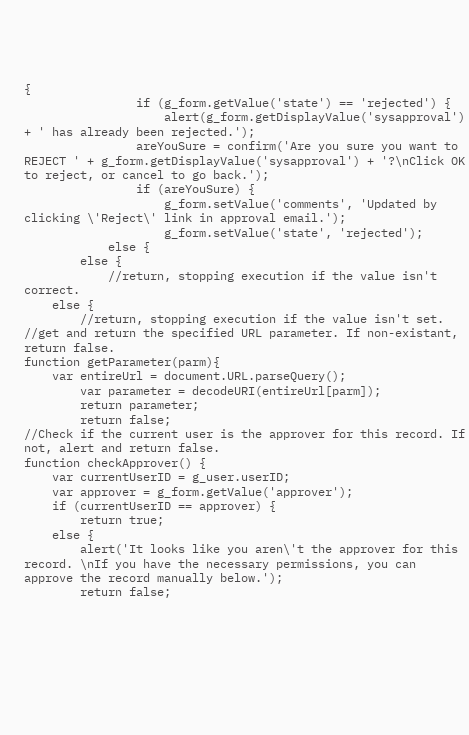{
                if (g_form.getValue('state') == 'rejected') {
                    alert(g_form.getDisplayValue('sysapproval') + ' has already been rejected.');
                areYouSure = confirm('Are you sure you want to REJECT ' + g_form.getDisplayValue('sysapproval') + '?\nClick OK to reject, or cancel to go back.');
                if (areYouSure) {
                    g_form.setValue('comments', 'Updated by clicking \'Reject\' link in approval email.');
                    g_form.setValue('state', 'rejected');
            else {
        else {
            //return, stopping execution if the value isn't correct.
    else {
        //return, stopping execution if the value isn't set.
//get and return the specified URL parameter. If non-existant, return false.
function getParameter(parm){
    var entireUrl = document.URL.parseQuery();
        var parameter = decodeURI(entireUrl[parm]);
        return parameter;
        return false;
//Check if the current user is the approver for this record. If not, alert and return false.
function checkApprover() {
    var currentUserID = g_user.userID;
    var approver = g_form.getValue('approver');
    if (currentUserID == approver) {
        return true;
    else {
        alert('It looks like you aren\'t the approver for this record. \nIf you have the necessary permissions, you can approve the record manually below.');
        return false;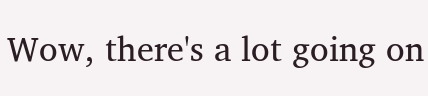Wow, there's a lot going on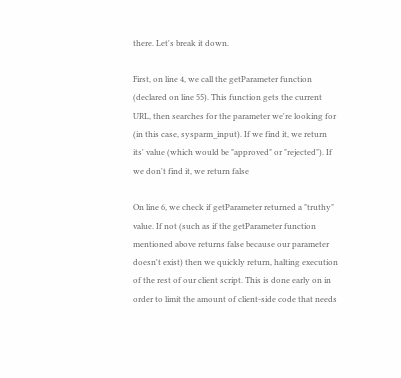there. Let's break it down.

First, on line 4, we call the getParameter function (declared on line 55). This function gets the current URL, then searches for the parameter we're looking for (in this case, sysparm_input). If we find it, we return its' value (which would be "approved" or "rejected"). If we don't find it, we return false

On line 6, we check if getParameter returned a "truthy" value. If not (such as if the getParameter function mentioned above returns false because our parameter doesn't exist) then we quickly return, halting execution of the rest of our client script. This is done early on in order to limit the amount of client-side code that needs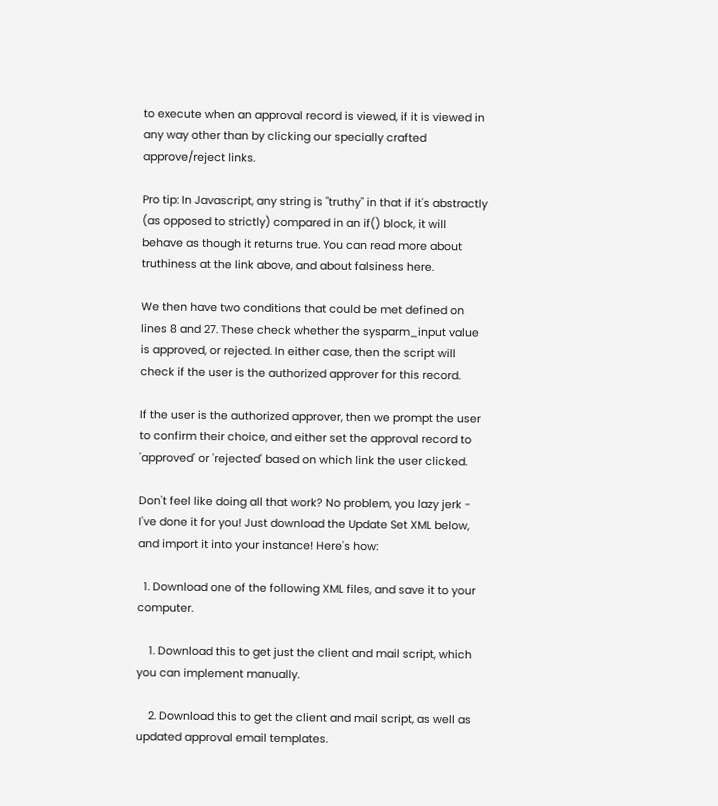to execute when an approval record is viewed, if it is viewed in any way other than by clicking our specially crafted approve/reject links.

Pro tip: In Javascript, any string is "truthy" in that if it's abstractly (as opposed to strictly) compared in an if() block, it will behave as though it returns true. You can read more about truthiness at the link above, and about falsiness here.

We then have two conditions that could be met defined on lines 8 and 27. These check whether the sysparm_input value is approved, or rejected. In either case, then the script will check if the user is the authorized approver for this record.

If the user is the authorized approver, then we prompt the user to confirm their choice, and either set the approval record to 'approved' or 'rejected' based on which link the user clicked.

Don't feel like doing all that work? No problem, you lazy jerk - I've done it for you! Just download the Update Set XML below, and import it into your instance! Here's how:

  1. Download one of the following XML files, and save it to your computer.

    1. Download this to get just the client and mail script, which you can implement manually.

    2. Download this to get the client and mail script, as well as updated approval email templates.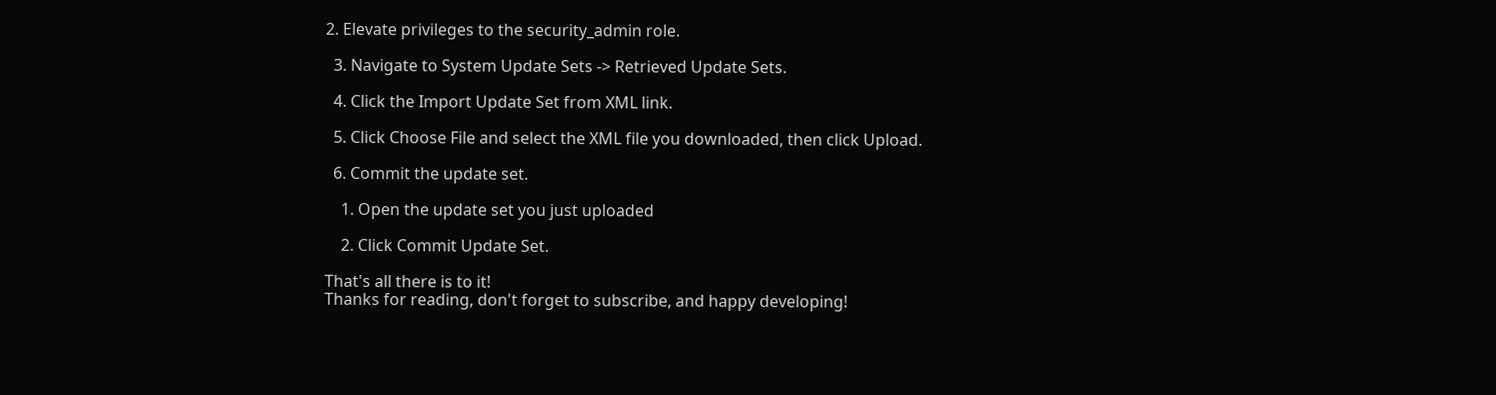2. Elevate privileges to the security_admin role.

  3. Navigate to System Update Sets -> Retrieved Update Sets.

  4. Click the Import Update Set from XML link.

  5. Click Choose File and select the XML file you downloaded, then click Upload.

  6. Commit the update set.

    1. Open the update set you just uploaded

    2. Click Commit Update Set.

That's all there is to it!
Thanks for reading, don't forget to subscribe, and happy developing!